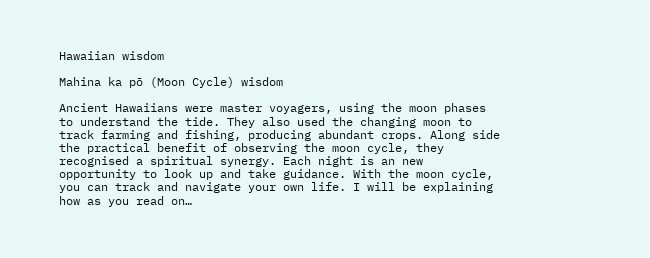Hawaiian wisdom

Mahina ka pō (Moon Cycle) wisdom

Ancient Hawaiians were master voyagers, using the moon phases to understand the tide. They also used the changing moon to track farming and fishing, producing abundant crops. Along side the practical benefit of observing the moon cycle, they recognised a spiritual synergy. Each night is an new opportunity to look up and take guidance. With the moon cycle, you can track and navigate your own life. I will be explaining how as you read on…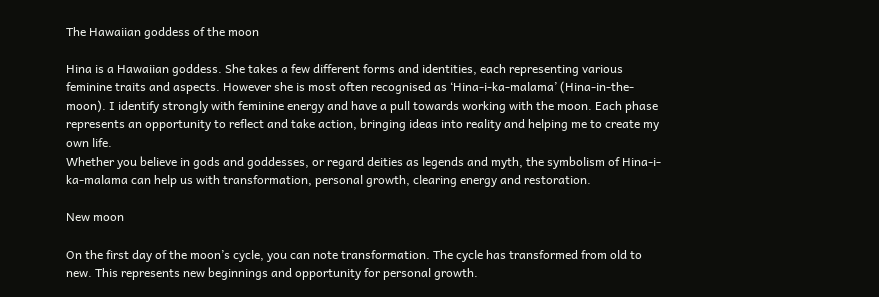The Hawaiian goddess of the moon

Hina is a Hawaiian goddess. She takes a few different forms and identities, each representing various feminine traits and aspects. However she is most often recognised as ‘Hina-i-ka-malama’ (Hina-in-the-moon). I identify strongly with feminine energy and have a pull towards working with the moon. Each phase represents an opportunity to reflect and take action, bringing ideas into reality and helping me to create my own life.
Whether you believe in gods and goddesses, or regard deities as legends and myth, the symbolism of Hina-i-ka-malama can help us with transformation, personal growth, clearing energy and restoration.

New moon

On the first day of the moon’s cycle, you can note transformation. The cycle has transformed from old to new. This represents new beginnings and opportunity for personal growth.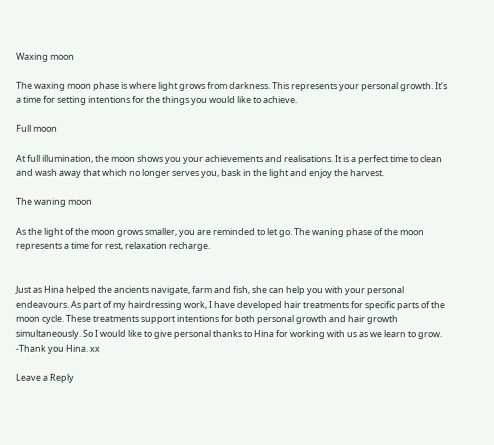Waxing moon

The waxing moon phase is where light grows from darkness. This represents your personal growth. It’s a time for setting intentions for the things you would like to achieve.

Full moon

At full illumination, the moon shows you your achievements and realisations. It is a perfect time to clean and wash away that which no longer serves you, bask in the light and enjoy the harvest.

The waning moon

As the light of the moon grows smaller, you are reminded to let go. The waning phase of the moon represents a time for rest, relaxation recharge.


Just as Hina helped the ancients navigate, farm and fish, she can help you with your personal endeavours. As part of my hairdressing work, I have developed hair treatments for specific parts of the moon cycle. These treatments support intentions for both personal growth and hair growth simultaneously. So I would like to give personal thanks to Hina for working with us as we learn to grow. -Thank you Hina. xx

Leave a Reply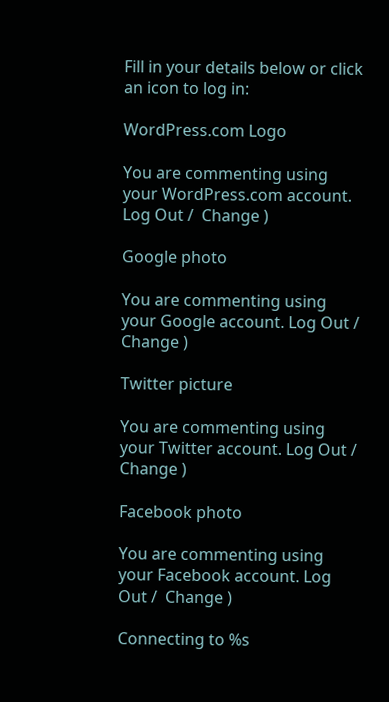Fill in your details below or click an icon to log in:

WordPress.com Logo

You are commenting using your WordPress.com account. Log Out /  Change )

Google photo

You are commenting using your Google account. Log Out /  Change )

Twitter picture

You are commenting using your Twitter account. Log Out /  Change )

Facebook photo

You are commenting using your Facebook account. Log Out /  Change )

Connecting to %s